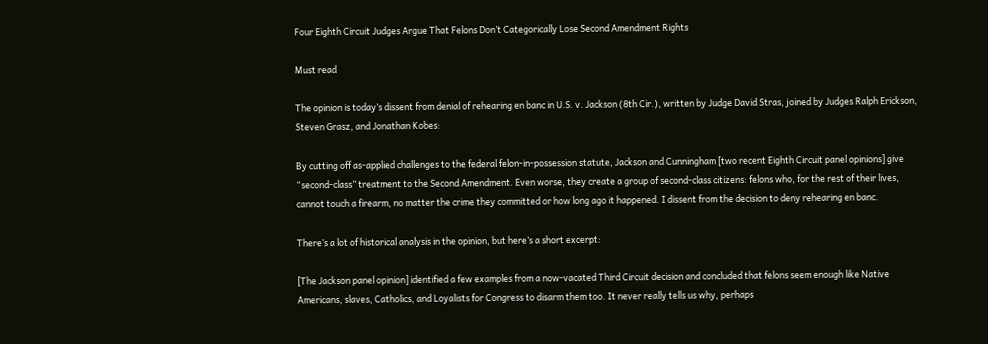Four Eighth Circuit Judges Argue That Felons Don’t Categorically Lose Second Amendment Rights

Must read

The opinion is today’s dissent from denial of rehearing en banc in U.S. v. Jackson (8th Cir.), written by Judge David Stras, joined by Judges Ralph Erickson, Steven Grasz, and Jonathan Kobes:

By cutting off as-applied challenges to the federal felon-in-possession statute, Jackson and Cunningham [two recent Eighth Circuit panel opinions] give “second-class” treatment to the Second Amendment. Even worse, they create a group of second-class citizens: felons who, for the rest of their lives, cannot touch a firearm, no matter the crime they committed or how long ago it happened. I dissent from the decision to deny rehearing en banc.

There’s a lot of historical analysis in the opinion, but here’s a short excerpt:

[The Jackson panel opinion] identified a few examples from a now-vacated Third Circuit decision and concluded that felons seem enough like Native Americans, slaves, Catholics, and Loyalists for Congress to disarm them too. It never really tells us why, perhaps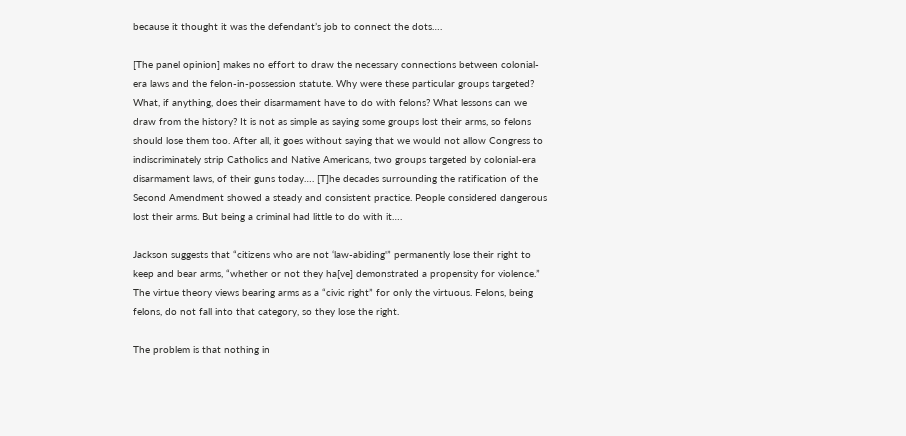because it thought it was the defendant’s job to connect the dots….

[The panel opinion] makes no effort to draw the necessary connections between colonial-era laws and the felon-in-possession statute. Why were these particular groups targeted? What, if anything, does their disarmament have to do with felons? What lessons can we draw from the history? It is not as simple as saying some groups lost their arms, so felons should lose them too. After all, it goes without saying that we would not allow Congress to indiscriminately strip Catholics and Native Americans, two groups targeted by colonial-era disarmament laws, of their guns today…. [T]he decades surrounding the ratification of the Second Amendment showed a steady and consistent practice. People considered dangerous lost their arms. But being a criminal had little to do with it….

Jackson suggests that “citizens who are not ‘law-abiding'” permanently lose their right to keep and bear arms, “whether or not they ha[ve] demonstrated a propensity for violence.” The virtue theory views bearing arms as a “civic right” for only the virtuous. Felons, being felons, do not fall into that category, so they lose the right.

The problem is that nothing in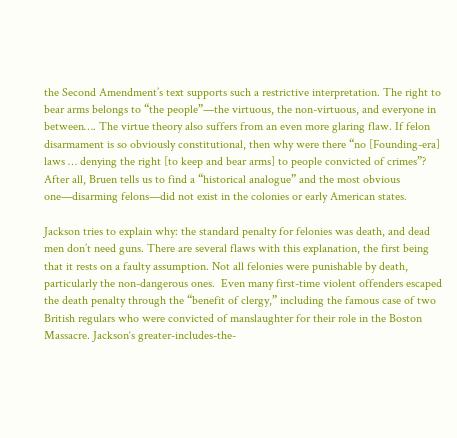the Second Amendment’s text supports such a restrictive interpretation. The right to bear arms belongs to “the people”—the virtuous, the non-virtuous, and everyone in between…. The virtue theory also suffers from an even more glaring flaw. If felon disarmament is so obviously constitutional, then why were there “no [Founding-era] laws … denying the right [to keep and bear arms] to people convicted of crimes”? After all, Bruen tells us to find a “historical analogue” and the most obvious one—disarming felons—did not exist in the colonies or early American states.

Jackson tries to explain why: the standard penalty for felonies was death, and dead men don’t need guns. There are several flaws with this explanation, the first being that it rests on a faulty assumption. Not all felonies were punishable by death, particularly the non-dangerous ones.  Even many first-time violent offenders escaped the death penalty through the “benefit of clergy,” including the famous case of two British regulars who were convicted of manslaughter for their role in the Boston Massacre. Jackson‘s greater-includes-the-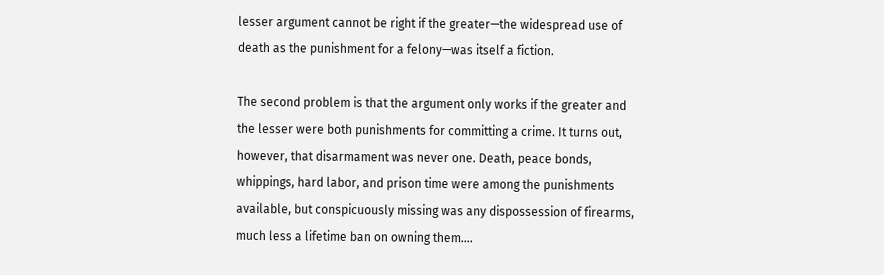lesser argument cannot be right if the greater—the widespread use of death as the punishment for a felony—was itself a fiction.

The second problem is that the argument only works if the greater and the lesser were both punishments for committing a crime. It turns out, however, that disarmament was never one. Death, peace bonds, whippings, hard labor, and prison time were among the punishments available, but conspicuously missing was any dispossession of firearms, much less a lifetime ban on owning them….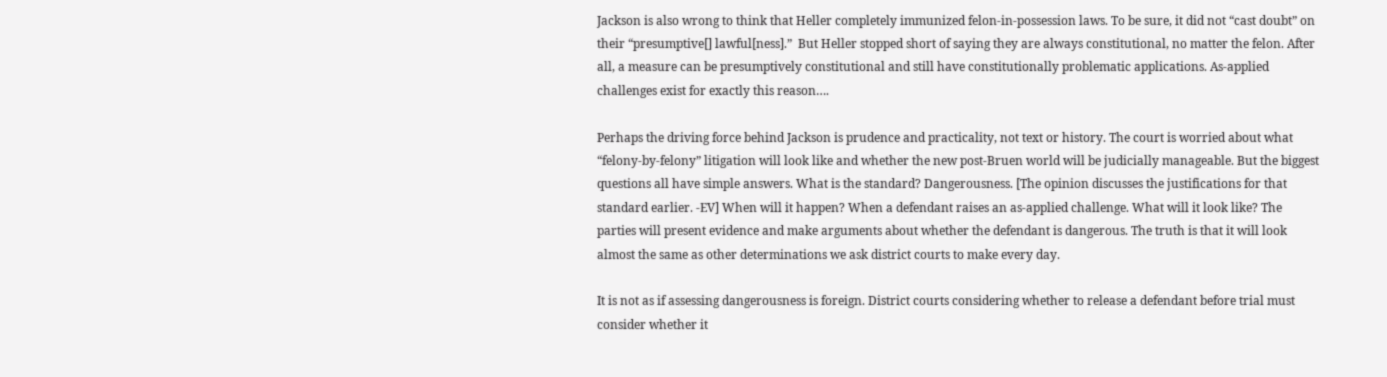Jackson is also wrong to think that Heller completely immunized felon-in-possession laws. To be sure, it did not “cast doubt” on their “presumptive[] lawful[ness].”  But Heller stopped short of saying they are always constitutional, no matter the felon. After all, a measure can be presumptively constitutional and still have constitutionally problematic applications. As-applied challenges exist for exactly this reason….

Perhaps the driving force behind Jackson is prudence and practicality, not text or history. The court is worried about what “felony-by-felony” litigation will look like and whether the new post-Bruen world will be judicially manageable. But the biggest questions all have simple answers. What is the standard? Dangerousness. [The opinion discusses the justifications for that standard earlier. -EV] When will it happen? When a defendant raises an as-applied challenge. What will it look like? The parties will present evidence and make arguments about whether the defendant is dangerous. The truth is that it will look almost the same as other determinations we ask district courts to make every day.

It is not as if assessing dangerousness is foreign. District courts considering whether to release a defendant before trial must consider whether it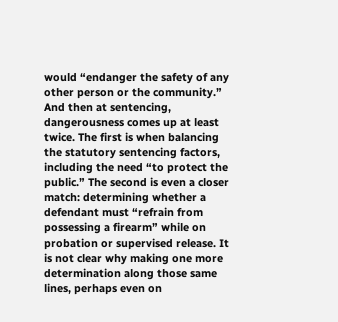would “endanger the safety of any other person or the community.” And then at sentencing, dangerousness comes up at least twice. The first is when balancing the statutory sentencing factors, including the need “to protect the public.” The second is even a closer match: determining whether a defendant must “refrain from possessing a firearm” while on probation or supervised release. It is not clear why making one more determination along those same lines, perhaps even on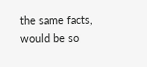the same facts, would be so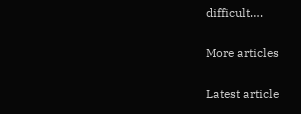difficult….

More articles

Latest article